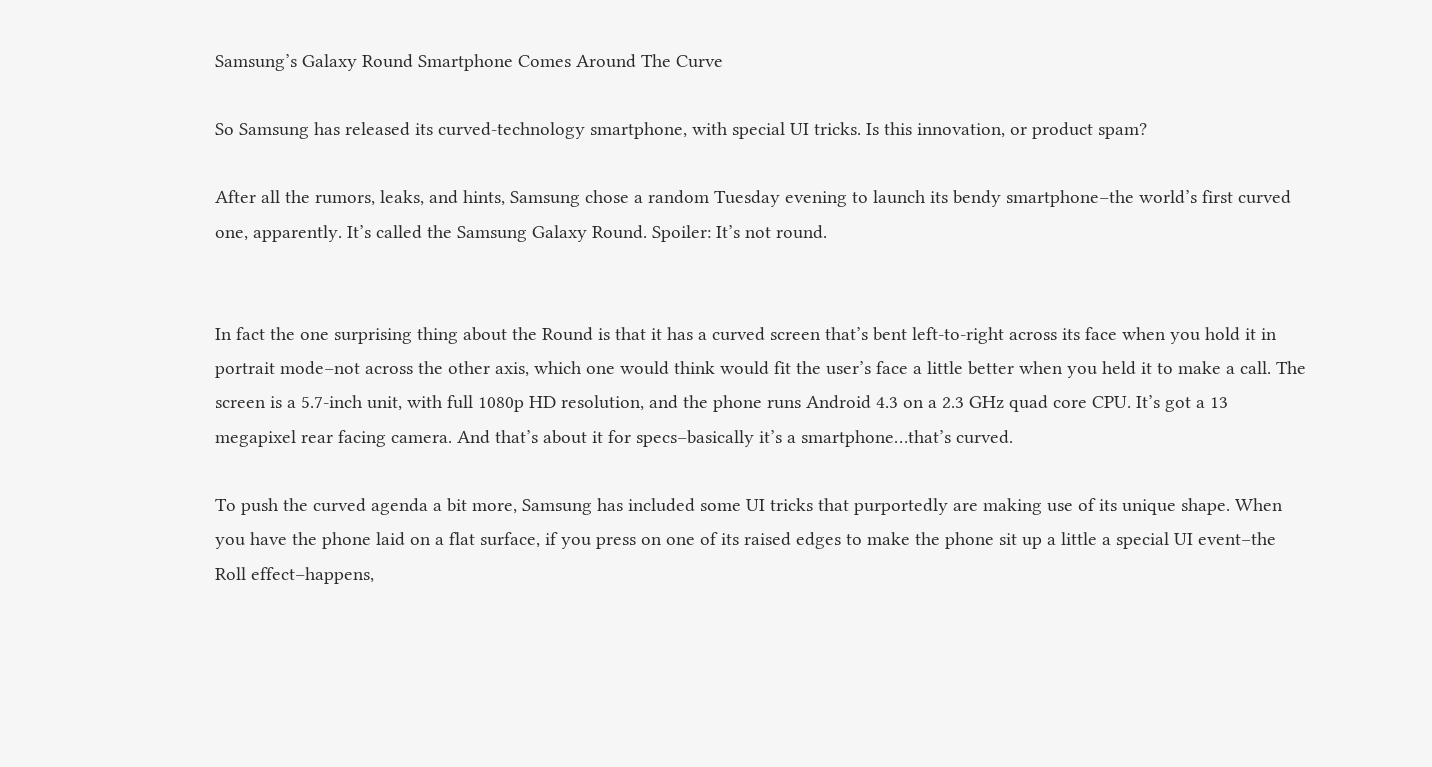Samsung’s Galaxy Round Smartphone Comes Around The Curve

So Samsung has released its curved-technology smartphone, with special UI tricks. Is this innovation, or product spam?

After all the rumors, leaks, and hints, Samsung chose a random Tuesday evening to launch its bendy smartphone–the world’s first curved one, apparently. It’s called the Samsung Galaxy Round. Spoiler: It’s not round.


In fact the one surprising thing about the Round is that it has a curved screen that’s bent left-to-right across its face when you hold it in portrait mode–not across the other axis, which one would think would fit the user’s face a little better when you held it to make a call. The screen is a 5.7-inch unit, with full 1080p HD resolution, and the phone runs Android 4.3 on a 2.3 GHz quad core CPU. It’s got a 13 megapixel rear facing camera. And that’s about it for specs–basically it’s a smartphone…that’s curved.

To push the curved agenda a bit more, Samsung has included some UI tricks that purportedly are making use of its unique shape. When you have the phone laid on a flat surface, if you press on one of its raised edges to make the phone sit up a little a special UI event–the Roll effect–happens,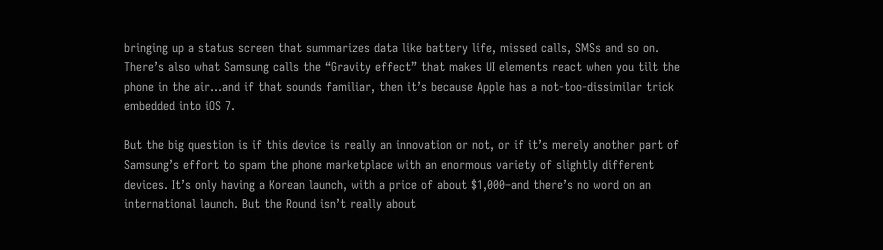bringing up a status screen that summarizes data like battery life, missed calls, SMSs and so on. There’s also what Samsung calls the “Gravity effect” that makes UI elements react when you tilt the phone in the air…and if that sounds familiar, then it’s because Apple has a not-too-dissimilar trick embedded into iOS 7.

But the big question is if this device is really an innovation or not, or if it’s merely another part of Samsung’s effort to spam the phone marketplace with an enormous variety of slightly different devices. It’s only having a Korean launch, with a price of about $1,000–and there’s no word on an international launch. But the Round isn’t really about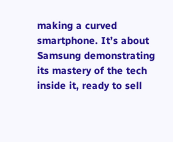making a curved smartphone. It’s about Samsung demonstrating its mastery of the tech inside it, ready to sell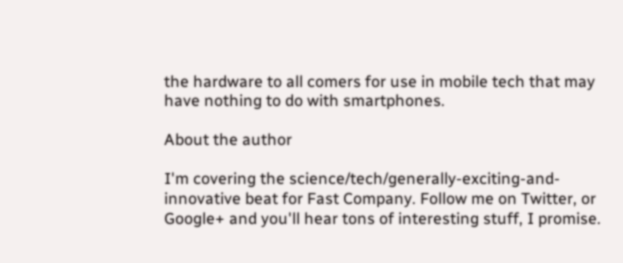the hardware to all comers for use in mobile tech that may have nothing to do with smartphones.

About the author

I'm covering the science/tech/generally-exciting-and-innovative beat for Fast Company. Follow me on Twitter, or Google+ and you'll hear tons of interesting stuff, I promise.